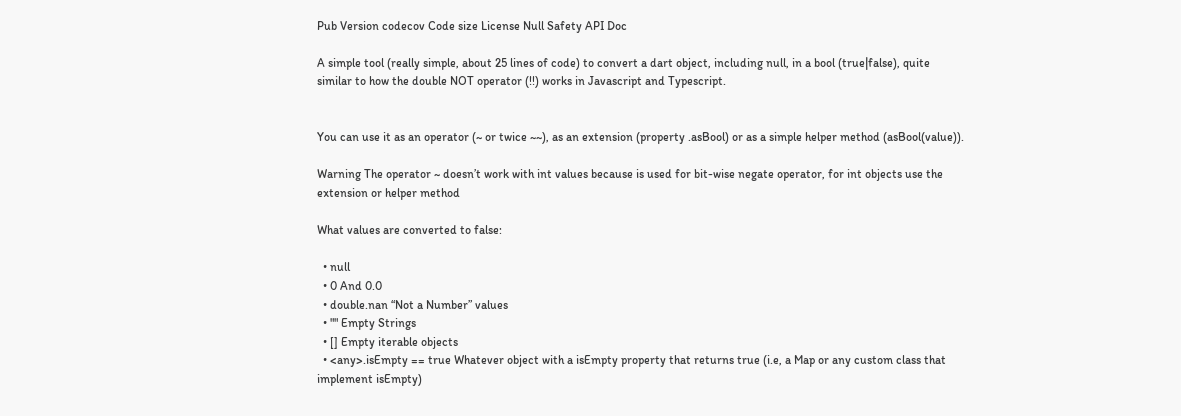Pub Version codecov Code size License Null Safety API Doc

A simple tool (really simple, about 25 lines of code) to convert a dart object, including null, in a bool (true|false), quite similar to how the double NOT operator (!!) works in Javascript and Typescript.


You can use it as an operator (~ or twice ~~), as an extension (property .asBool) or as a simple helper method (asBool(value)).

Warning The operator ~ doesn’t work with int values because is used for bit-wise negate operator, for int objects use the extension or helper method

What values are converted to false:

  • null
  • 0 And 0.0
  • double.nan “Not a Number” values
  • "" Empty Strings
  • [] Empty iterable objects
  • <any>.isEmpty == true Whatever object with a isEmpty property that returns true (i.e, a Map or any custom class that implement isEmpty)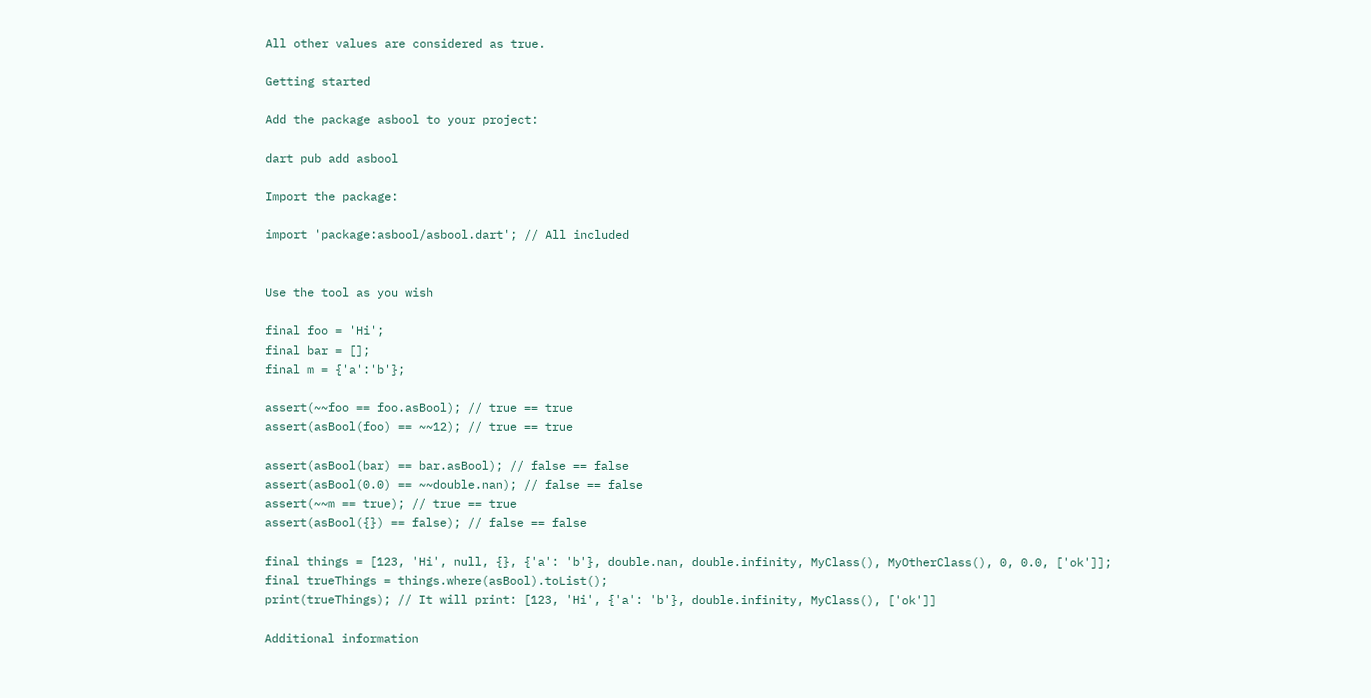All other values are considered as true.

Getting started

Add the package asbool to your project:

dart pub add asbool

Import the package:

import 'package:asbool/asbool.dart'; // All included


Use the tool as you wish

final foo = 'Hi';
final bar = [];
final m = {'a':'b'};

assert(~~foo == foo.asBool); // true == true
assert(asBool(foo) == ~~12); // true == true

assert(asBool(bar) == bar.asBool); // false == false
assert(asBool(0.0) == ~~double.nan); // false == false
assert(~~m == true); // true == true
assert(asBool({}) == false); // false == false

final things = [123, 'Hi', null, {}, {'a': 'b'}, double.nan, double.infinity, MyClass(), MyOtherClass(), 0, 0.0, ['ok']];
final trueThings = things.where(asBool).toList();
print(trueThings); // It will print: [123, 'Hi', {'a': 'b'}, double.infinity, MyClass(), ['ok']]

Additional information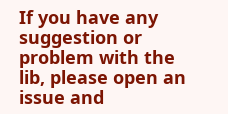If you have any suggestion or problem with the lib, please open an issue and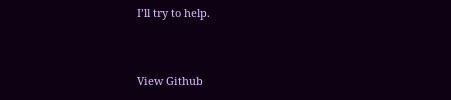I’ll try to help.


View Github